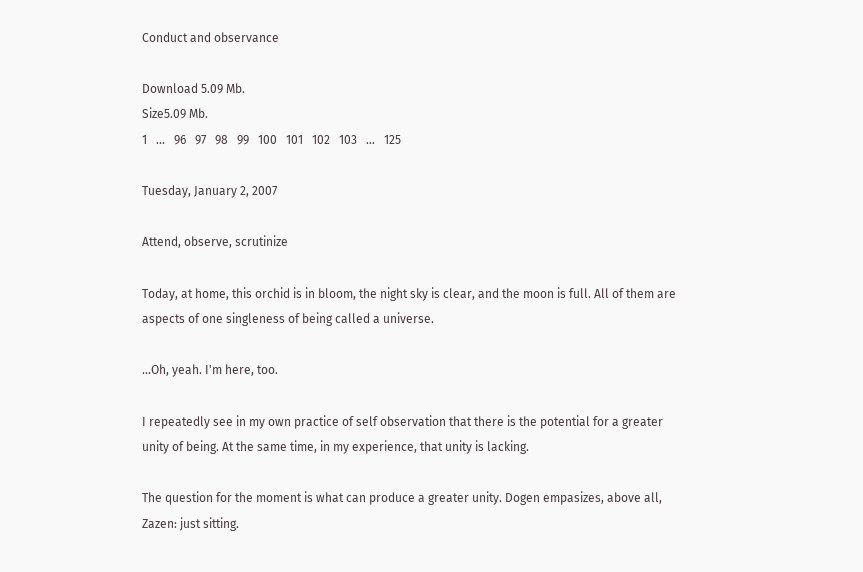Conduct and observance

Download 5.09 Mb.
Size5.09 Mb.
1   ...   96   97   98   99   100   101   102   103   ...   125

Tuesday, January 2, 2007

Attend, observe, scrutinize

Today, at home, this orchid is in bloom, the night sky is clear, and the moon is full. All of them are aspects of one singleness of being called a universe.

...Oh, yeah. I'm here, too.

I repeatedly see in my own practice of self observation that there is the potential for a greater unity of being. At the same time, in my experience, that unity is lacking.

The question for the moment is what can produce a greater unity. Dogen empasizes, above all, Zazen: just sitting.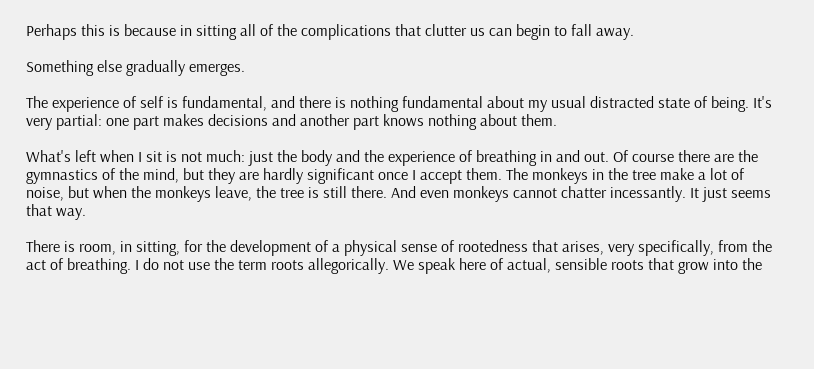Perhaps this is because in sitting all of the complications that clutter us can begin to fall away.

Something else gradually emerges.

The experience of self is fundamental, and there is nothing fundamental about my usual distracted state of being. It's very partial: one part makes decisions and another part knows nothing about them.

What's left when I sit is not much: just the body and the experience of breathing in and out. Of course there are the gymnastics of the mind, but they are hardly significant once I accept them. The monkeys in the tree make a lot of noise, but when the monkeys leave, the tree is still there. And even monkeys cannot chatter incessantly. It just seems that way.

There is room, in sitting, for the development of a physical sense of rootedness that arises, very specifically, from the act of breathing. I do not use the term roots allegorically. We speak here of actual, sensible roots that grow into the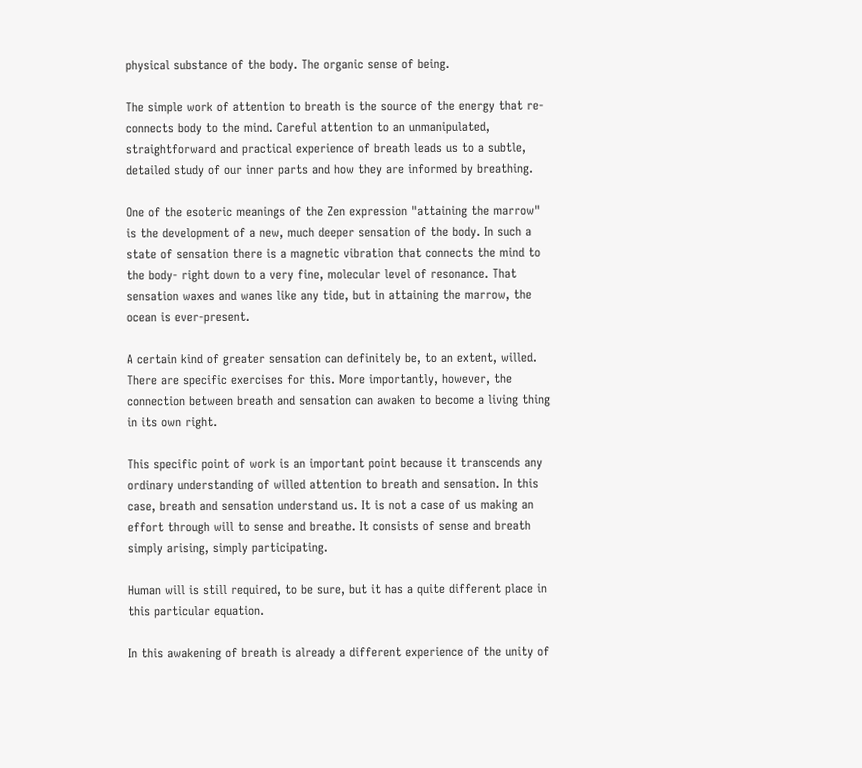physical substance of the body. The organic sense of being.

The simple work of attention to breath is the source of the energy that re-connects body to the mind. Careful attention to an unmanipulated, straightforward and practical experience of breath leads us to a subtle, detailed study of our inner parts and how they are informed by breathing.

One of the esoteric meanings of the Zen expression "attaining the marrow" is the development of a new, much deeper sensation of the body. In such a state of sensation there is a magnetic vibration that connects the mind to the body- right down to a very fine, molecular level of resonance. That sensation waxes and wanes like any tide, but in attaining the marrow, the ocean is ever-present.

A certain kind of greater sensation can definitely be, to an extent, willed. There are specific exercises for this. More importantly, however, the connection between breath and sensation can awaken to become a living thing in its own right.

This specific point of work is an important point because it transcends any ordinary understanding of willed attention to breath and sensation. In this case, breath and sensation understand us. It is not a case of us making an effort through will to sense and breathe. It consists of sense and breath simply arising, simply participating.

Human will is still required, to be sure, but it has a quite different place in this particular equation.

In this awakening of breath is already a different experience of the unity of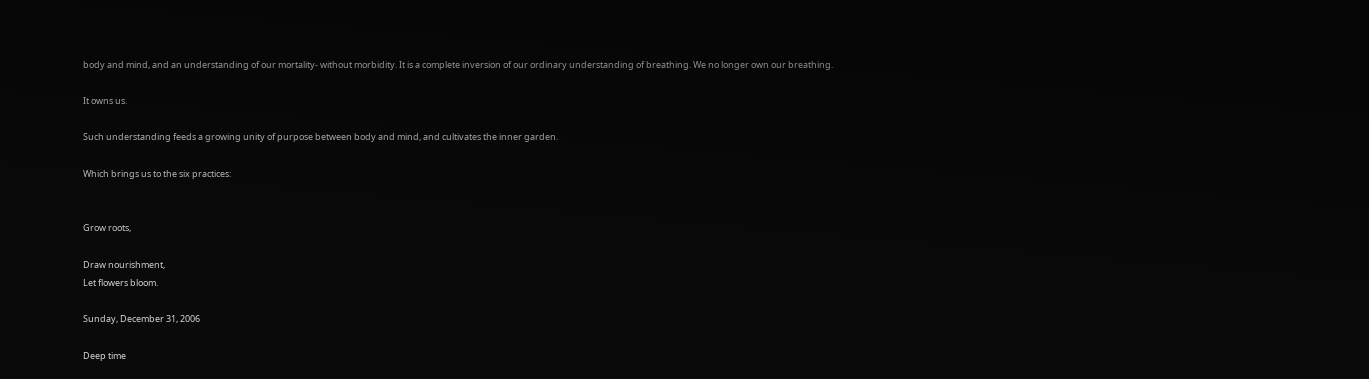body and mind, and an understanding of our mortality- without morbidity. It is a complete inversion of our ordinary understanding of breathing. We no longer own our breathing.

It owns us.

Such understanding feeds a growing unity of purpose between body and mind, and cultivates the inner garden.

Which brings us to the six practices:


Grow roots,

Draw nourishment,
Let flowers bloom.

Sunday, December 31, 2006

Deep time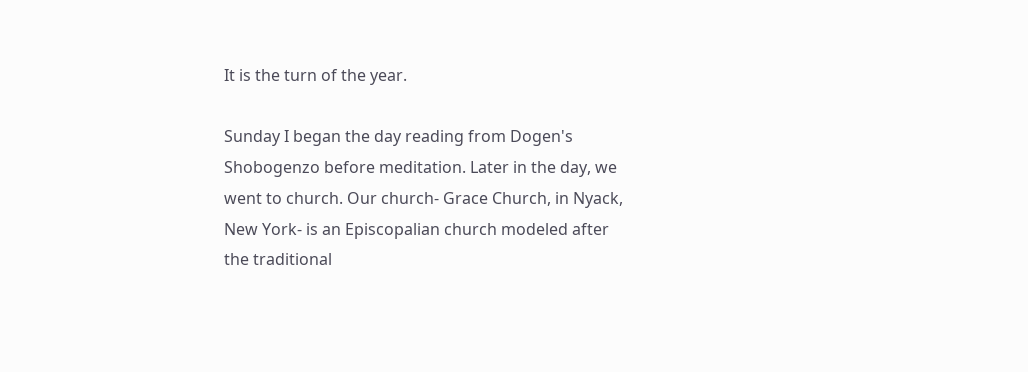It is the turn of the year.

Sunday I began the day reading from Dogen's Shobogenzo before meditation. Later in the day, we went to church. Our church- Grace Church, in Nyack, New York- is an Episcopalian church modeled after the traditional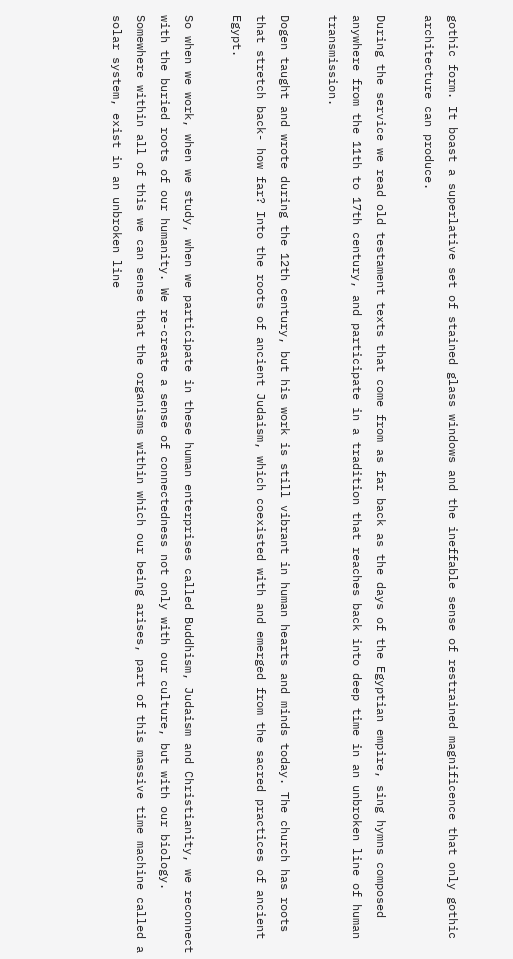gothic form. It boast a superlative set of stained glass windows and the ineffable sense of restrained magnificence that only gothic architecture can produce.

During the service we read old testament texts that come from as far back as the days of the Egyptian empire, sing hymns composed anywhere from the 11th to 17th century, and participate in a tradition that reaches back into deep time in an unbroken line of human transmission.

Dogen taught and wrote during the 12th century, but his work is still vibrant in human hearts and minds today. The church has roots that stretch back- how far? Into the roots of ancient Judaism, which coexisted with and emerged from the sacred practices of ancient Egypt.

So when we work, when we study, when we participate in these human enterprises called Buddhism, Judaism and Christianity, we reconnect with the buried roots of our humanity. We re-create a sense of connectedness not only with our culture, but with our biology. Somewhere within all of this we can sense that the organisms within which our being arises, part of this massive time machine called a solar system, exist in an unbroken line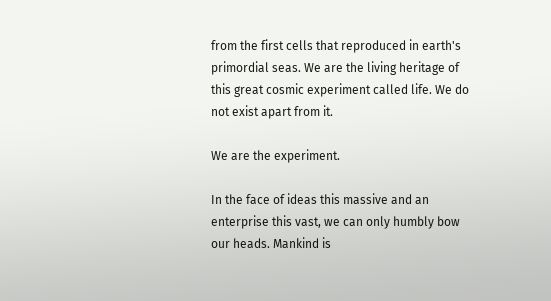from the first cells that reproduced in earth's primordial seas. We are the living heritage of this great cosmic experiment called life. We do not exist apart from it.

We are the experiment.

In the face of ideas this massive and an enterprise this vast, we can only humbly bow our heads. Mankind is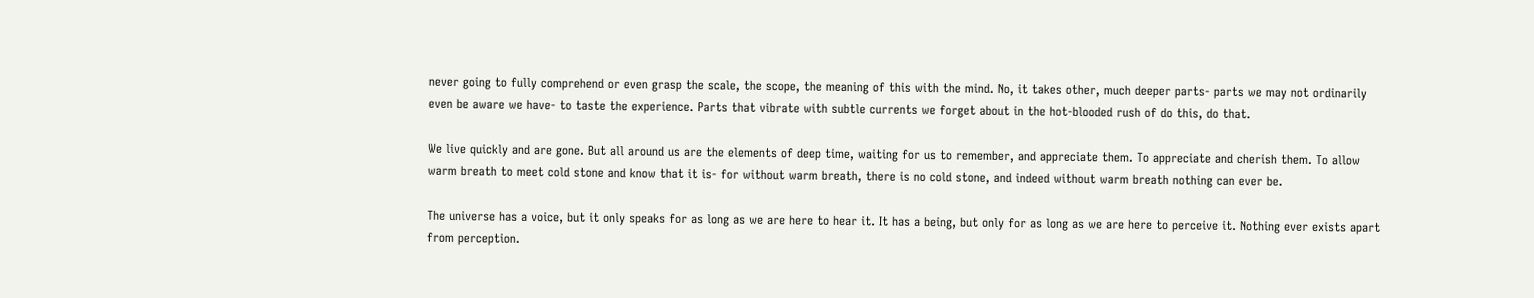never going to fully comprehend or even grasp the scale, the scope, the meaning of this with the mind. No, it takes other, much deeper parts- parts we may not ordinarily even be aware we have- to taste the experience. Parts that vibrate with subtle currents we forget about in the hot-blooded rush of do this, do that.

We live quickly and are gone. But all around us are the elements of deep time, waiting for us to remember, and appreciate them. To appreciate and cherish them. To allow warm breath to meet cold stone and know that it is- for without warm breath, there is no cold stone, and indeed without warm breath nothing can ever be.

The universe has a voice, but it only speaks for as long as we are here to hear it. It has a being, but only for as long as we are here to perceive it. Nothing ever exists apart from perception.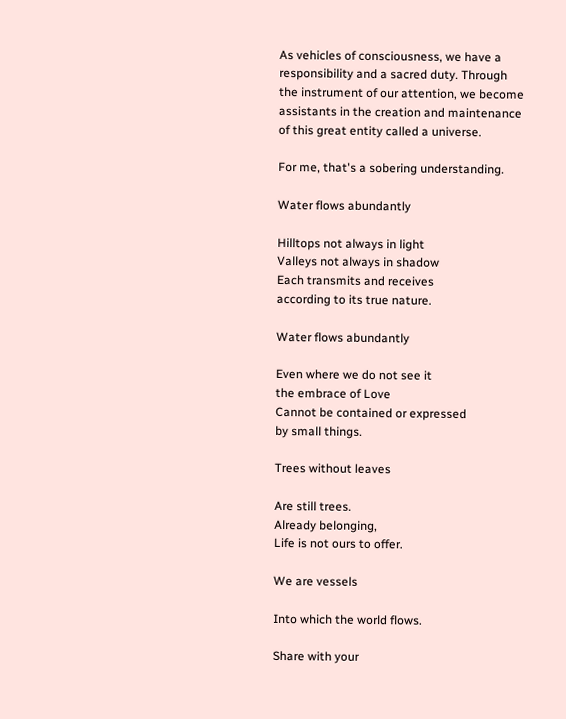As vehicles of consciousness, we have a responsibility and a sacred duty. Through the instrument of our attention, we become assistants in the creation and maintenance of this great entity called a universe.

For me, that's a sobering understanding.

Water flows abundantly

Hilltops not always in light
Valleys not always in shadow
Each transmits and receives
according to its true nature.

Water flows abundantly

Even where we do not see it
the embrace of Love
Cannot be contained or expressed
by small things.

Trees without leaves

Are still trees.
Already belonging,
Life is not ours to offer.

We are vessels

Into which the world flows.

Share with your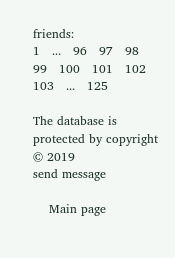friends:
1   ...   96   97   98   99   100   101   102   103   ...   125

The database is protected by copyright © 2019
send message

    Main page